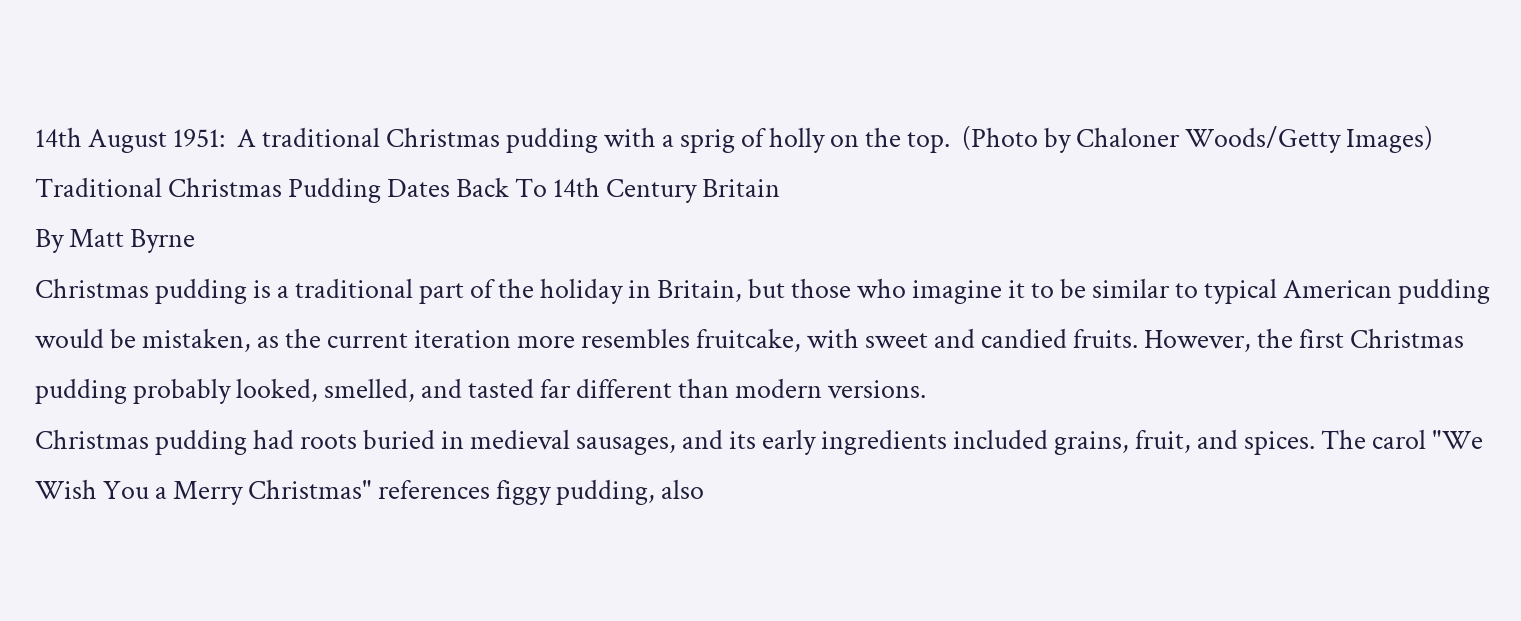14th August 1951:  A traditional Christmas pudding with a sprig of holly on the top.  (Photo by Chaloner Woods/Getty Images)
Traditional Christmas Pudding Dates Back To 14th Century Britain
By Matt Byrne
Christmas pudding is a traditional part of the holiday in Britain, but those who imagine it to be similar to typical American pudding would be mistaken, as the current iteration more resembles fruitcake, with sweet and candied fruits. However, the first Christmas pudding probably looked, smelled, and tasted far different than modern versions.
Christmas pudding had roots buried in medieval sausages, and its early ingredients included grains, fruit, and spices. The carol "We Wish You a Merry Christmas" references figgy pudding, also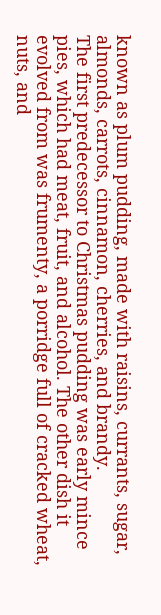known as plum pudding, made with raisins, currants, sugar, almonds, carrots, cinnamon, cherries, and brandy.
The first predecessor to Christmas pudding was early mince pies, which had meat, fruit, and alcohol. The other dish it evolved from was frumenty, a porridge full of cracked wheat, nuts, and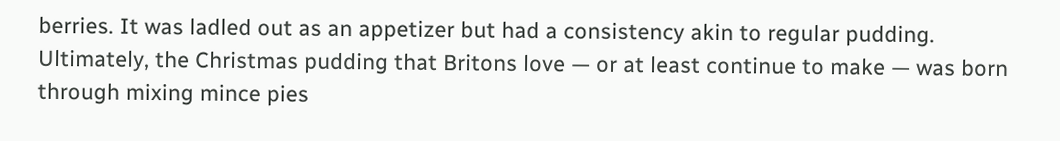berries. It was ladled out as an appetizer but had a consistency akin to regular pudding.
Ultimately, the Christmas pudding that Britons love — or at least continue to make — was born through mixing mince pies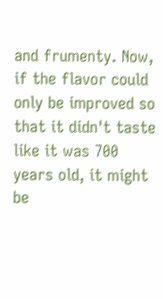and frumenty. Now, if the flavor could only be improved so that it didn't taste like it was 700 years old, it might be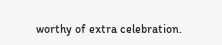worthy of extra celebration.